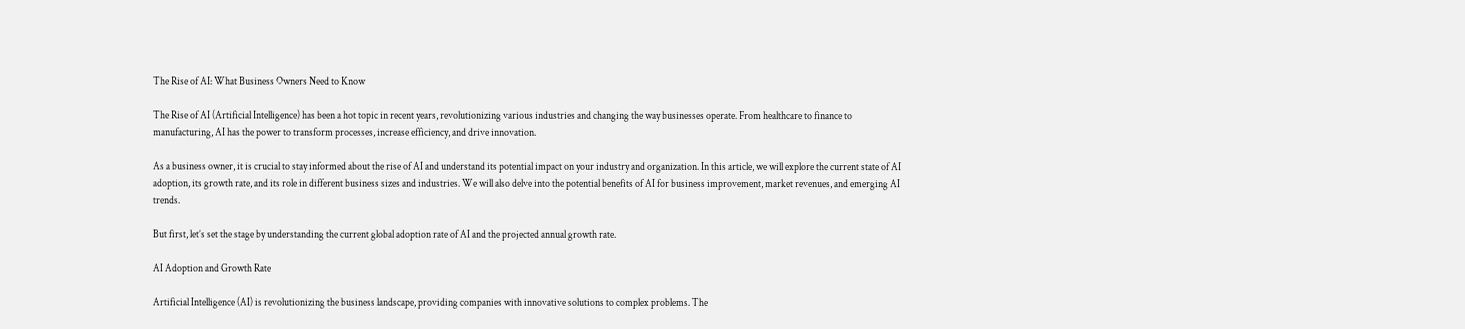The Rise of AI: What Business Owners Need to Know

The Rise of AI (Artificial Intelligence) has been a hot topic in recent years, revolutionizing various industries and changing the way businesses operate. From healthcare to finance to manufacturing, AI has the power to transform processes, increase efficiency, and drive innovation.

As a business owner, it is crucial to stay informed about the rise of AI and understand its potential impact on your industry and organization. In this article, we will explore the current state of AI adoption, its growth rate, and its role in different business sizes and industries. We will also delve into the potential benefits of AI for business improvement, market revenues, and emerging AI trends.

But first, let’s set the stage by understanding the current global adoption rate of AI and the projected annual growth rate.

AI Adoption and Growth Rate

Artificial Intelligence (AI) is revolutionizing the business landscape, providing companies with innovative solutions to complex problems. The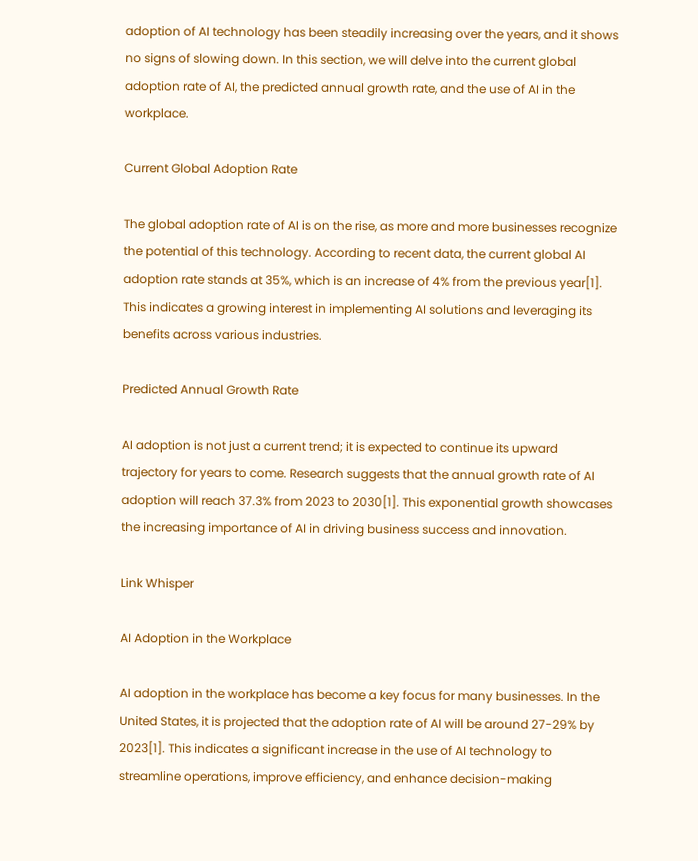adoption of AI technology has been steadily increasing over the years, and it shows no signs of slowing down. In this section, we will delve into the current global adoption rate of AI, the predicted annual growth rate, and the use of AI in the workplace.

Current Global Adoption Rate

The global adoption rate of AI is on the rise, as more and more businesses recognize the potential of this technology. According to recent data, the current global AI adoption rate stands at 35%, which is an increase of 4% from the previous year[1]. This indicates a growing interest in implementing AI solutions and leveraging its benefits across various industries.

Predicted Annual Growth Rate

AI adoption is not just a current trend; it is expected to continue its upward trajectory for years to come. Research suggests that the annual growth rate of AI adoption will reach 37.3% from 2023 to 2030[1]. This exponential growth showcases the increasing importance of AI in driving business success and innovation.

Link Whisper

AI Adoption in the Workplace

AI adoption in the workplace has become a key focus for many businesses. In the United States, it is projected that the adoption rate of AI will be around 27-29% by 2023[1]. This indicates a significant increase in the use of AI technology to streamline operations, improve efficiency, and enhance decision-making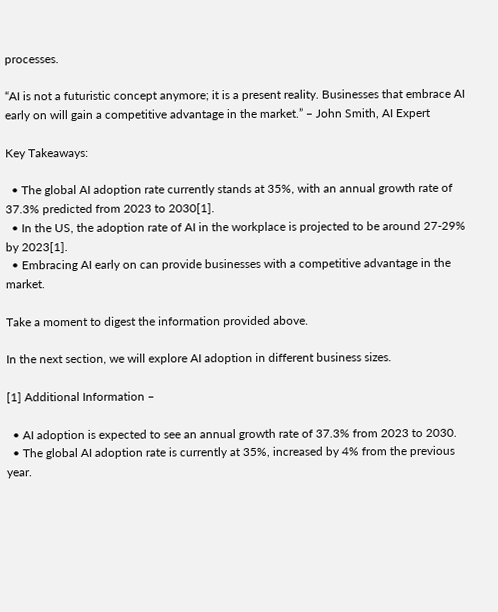processes.

“AI is not a futuristic concept anymore; it is a present reality. Businesses that embrace AI early on will gain a competitive advantage in the market.” – John Smith, AI Expert

Key Takeaways:

  • The global AI adoption rate currently stands at 35%, with an annual growth rate of 37.3% predicted from 2023 to 2030[1].
  • In the US, the adoption rate of AI in the workplace is projected to be around 27-29% by 2023[1].
  • Embracing AI early on can provide businesses with a competitive advantage in the market.

Take a moment to digest the information provided above.

In the next section, we will explore AI adoption in different business sizes.

[1] Additional Information –

  • AI adoption is expected to see an annual growth rate of 37.3% from 2023 to 2030.
  • The global AI adoption rate is currently at 35%, increased by 4% from the previous year.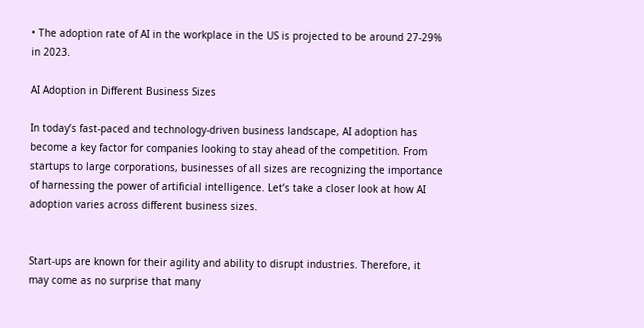• The adoption rate of AI in the workplace in the US is projected to be around 27-29% in 2023.

AI Adoption in Different Business Sizes

In today’s fast-paced and technology-driven business landscape, AI adoption has become a key factor for companies looking to stay ahead of the competition. From startups to large corporations, businesses of all sizes are recognizing the importance of harnessing the power of artificial intelligence. Let’s take a closer look at how AI adoption varies across different business sizes.


Start-ups are known for their agility and ability to disrupt industries. Therefore, it may come as no surprise that many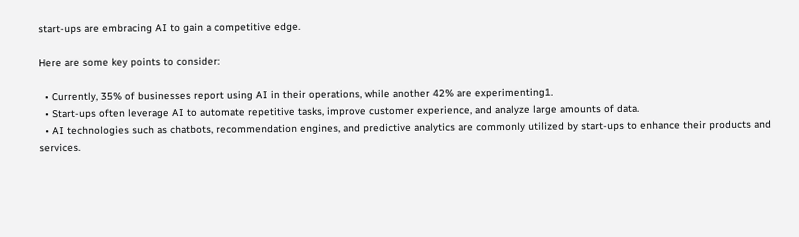start-ups are embracing AI to gain a competitive edge.

Here are some key points to consider:

  • Currently, 35% of businesses report using AI in their operations, while another 42% are experimenting1.
  • Start-ups often leverage AI to automate repetitive tasks, improve customer experience, and analyze large amounts of data.
  • AI technologies such as chatbots, recommendation engines, and predictive analytics are commonly utilized by start-ups to enhance their products and services.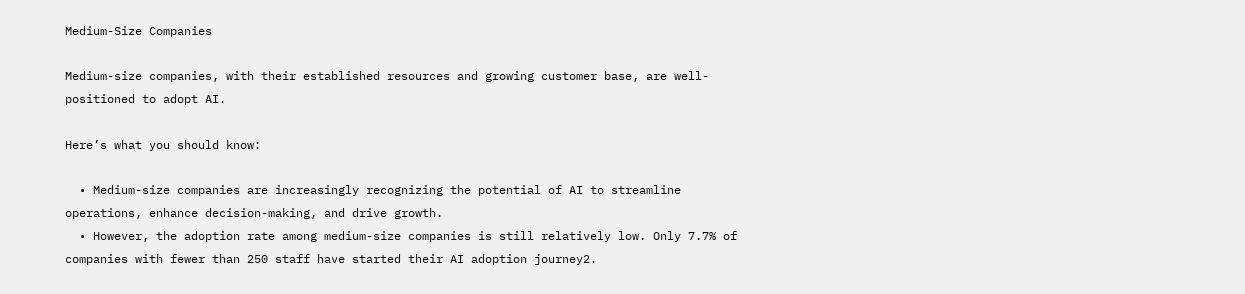Medium-Size Companies

Medium-size companies, with their established resources and growing customer base, are well-positioned to adopt AI.

Here’s what you should know:

  • Medium-size companies are increasingly recognizing the potential of AI to streamline operations, enhance decision-making, and drive growth.
  • However, the adoption rate among medium-size companies is still relatively low. Only 7.7% of companies with fewer than 250 staff have started their AI adoption journey2.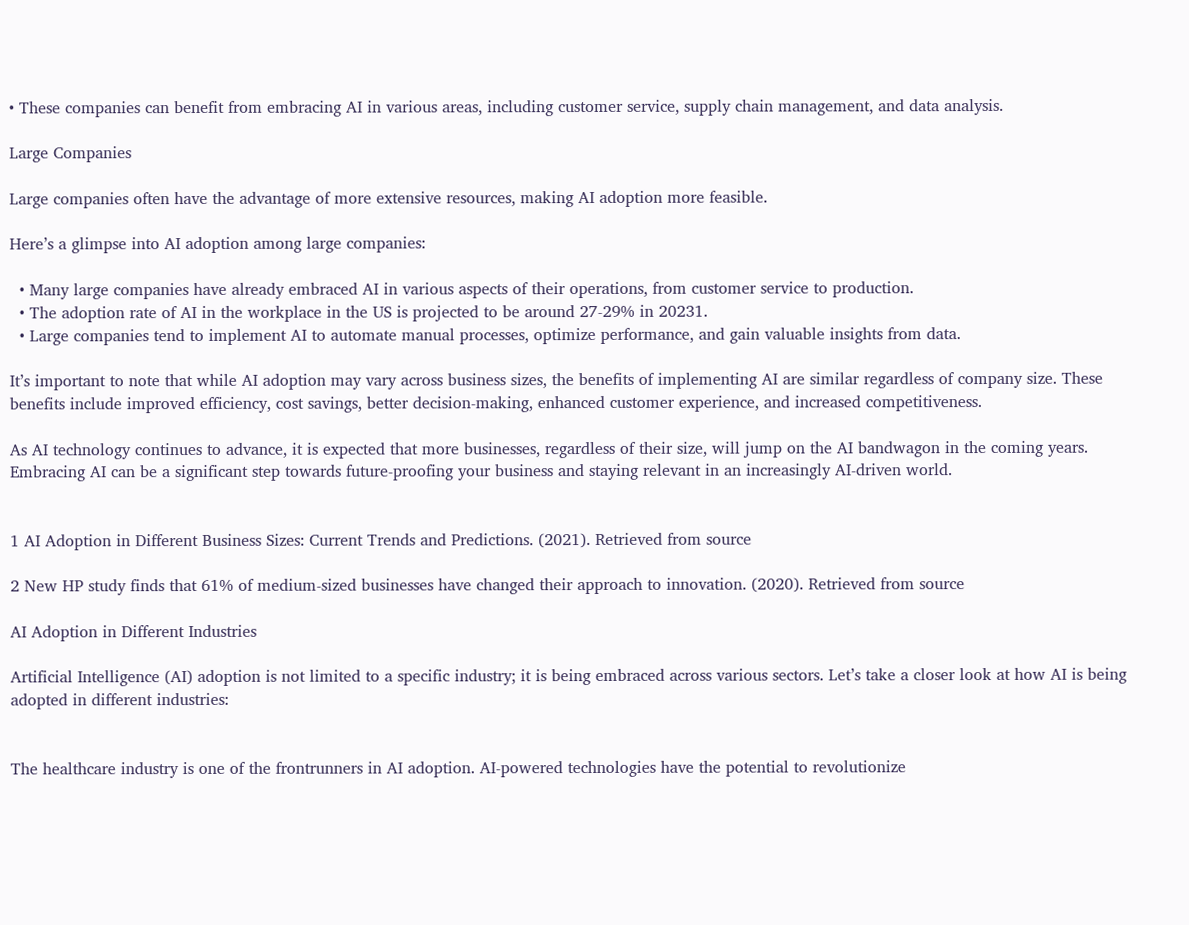• These companies can benefit from embracing AI in various areas, including customer service, supply chain management, and data analysis.

Large Companies

Large companies often have the advantage of more extensive resources, making AI adoption more feasible.

Here’s a glimpse into AI adoption among large companies:

  • Many large companies have already embraced AI in various aspects of their operations, from customer service to production.
  • The adoption rate of AI in the workplace in the US is projected to be around 27-29% in 20231.
  • Large companies tend to implement AI to automate manual processes, optimize performance, and gain valuable insights from data.

It’s important to note that while AI adoption may vary across business sizes, the benefits of implementing AI are similar regardless of company size. These benefits include improved efficiency, cost savings, better decision-making, enhanced customer experience, and increased competitiveness.

As AI technology continues to advance, it is expected that more businesses, regardless of their size, will jump on the AI bandwagon in the coming years. Embracing AI can be a significant step towards future-proofing your business and staying relevant in an increasingly AI-driven world.


1 AI Adoption in Different Business Sizes: Current Trends and Predictions. (2021). Retrieved from source

2 New HP study finds that 61% of medium-sized businesses have changed their approach to innovation. (2020). Retrieved from source

AI Adoption in Different Industries

Artificial Intelligence (AI) adoption is not limited to a specific industry; it is being embraced across various sectors. Let’s take a closer look at how AI is being adopted in different industries:


The healthcare industry is one of the frontrunners in AI adoption. AI-powered technologies have the potential to revolutionize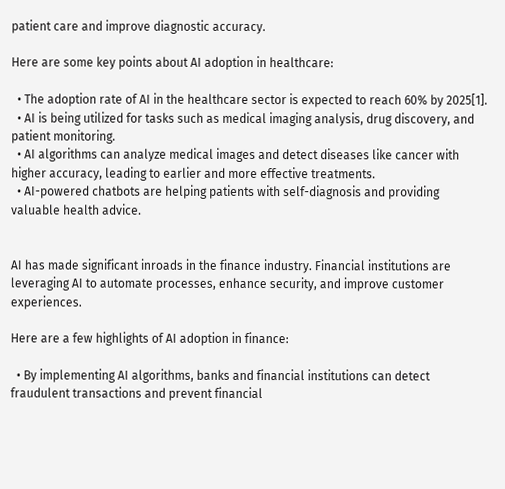patient care and improve diagnostic accuracy.

Here are some key points about AI adoption in healthcare:

  • The adoption rate of AI in the healthcare sector is expected to reach 60% by 2025[1].
  • AI is being utilized for tasks such as medical imaging analysis, drug discovery, and patient monitoring.
  • AI algorithms can analyze medical images and detect diseases like cancer with higher accuracy, leading to earlier and more effective treatments.
  • AI-powered chatbots are helping patients with self-diagnosis and providing valuable health advice.


AI has made significant inroads in the finance industry. Financial institutions are leveraging AI to automate processes, enhance security, and improve customer experiences.

Here are a few highlights of AI adoption in finance:

  • By implementing AI algorithms, banks and financial institutions can detect fraudulent transactions and prevent financial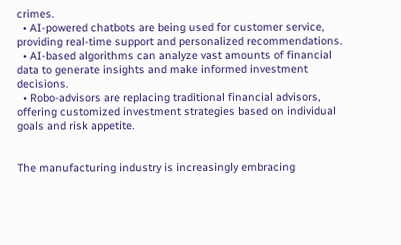crimes.
  • AI-powered chatbots are being used for customer service, providing real-time support and personalized recommendations.
  • AI-based algorithms can analyze vast amounts of financial data to generate insights and make informed investment decisions.
  • Robo-advisors are replacing traditional financial advisors, offering customized investment strategies based on individual goals and risk appetite.


The manufacturing industry is increasingly embracing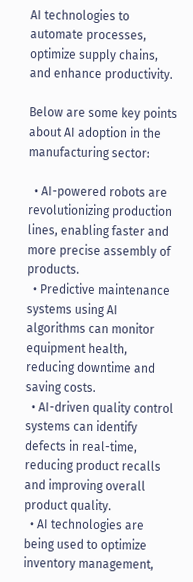AI technologies to automate processes, optimize supply chains, and enhance productivity.

Below are some key points about AI adoption in the manufacturing sector:

  • AI-powered robots are revolutionizing production lines, enabling faster and more precise assembly of products.
  • Predictive maintenance systems using AI algorithms can monitor equipment health, reducing downtime and saving costs.
  • AI-driven quality control systems can identify defects in real-time, reducing product recalls and improving overall product quality.
  • AI technologies are being used to optimize inventory management,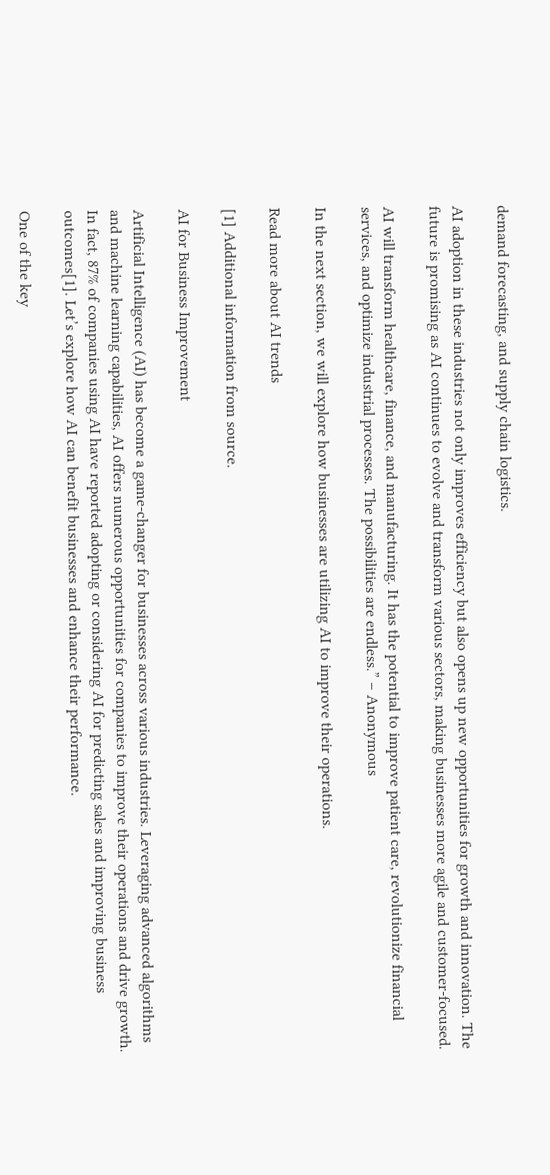demand forecasting, and supply chain logistics.

AI adoption in these industries not only improves efficiency but also opens up new opportunities for growth and innovation. The future is promising as AI continues to evolve and transform various sectors, making businesses more agile and customer-focused.

AI will transform healthcare, finance, and manufacturing. It has the potential to improve patient care, revolutionize financial services, and optimize industrial processes. The possibilities are endless.” – Anonymous

In the next section, we will explore how businesses are utilizing AI to improve their operations.

Read more about AI trends

[1] Additional information from source.

AI for Business Improvement

Artificial Intelligence (AI) has become a game-changer for businesses across various industries. Leveraging advanced algorithms and machine learning capabilities, AI offers numerous opportunities for companies to improve their operations and drive growth. In fact, 87% of companies using AI have reported adopting or considering AI for predicting sales and improving business outcomes[1]. Let’s explore how AI can benefit businesses and enhance their performance.

One of the key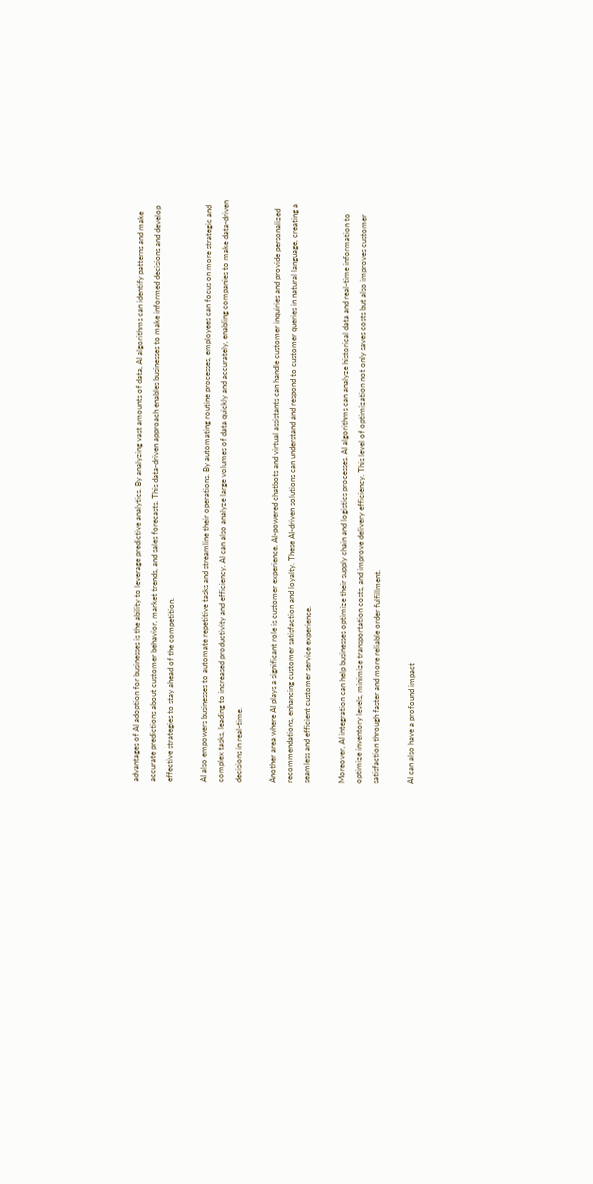advantages of AI adoption for businesses is the ability to leverage predictive analytics. By analyzing vast amounts of data, AI algorithms can identify patterns and make accurate predictions about customer behavior, market trends, and sales forecasts. This data-driven approach enables businesses to make informed decisions and develop effective strategies to stay ahead of the competition.

AI also empowers businesses to automate repetitive tasks and streamline their operations. By automating routine processes, employees can focus on more strategic and complex tasks, leading to increased productivity and efficiency. AI can also analyze large volumes of data quickly and accurately, enabling companies to make data-driven decisions in real-time.

Another area where AI plays a significant role is customer experience. AI-powered chatbots and virtual assistants can handle customer inquiries and provide personalized recommendations, enhancing customer satisfaction and loyalty. These AI-driven solutions can understand and respond to customer queries in natural language, creating a seamless and efficient customer service experience.

Moreover, AI integration can help businesses optimize their supply chain and logistics processes. AI algorithms can analyze historical data and real-time information to optimize inventory levels, minimize transportation costs, and improve delivery efficiency. This level of optimization not only saves costs but also improves customer satisfaction through faster and more reliable order fulfillment.

AI can also have a profound impact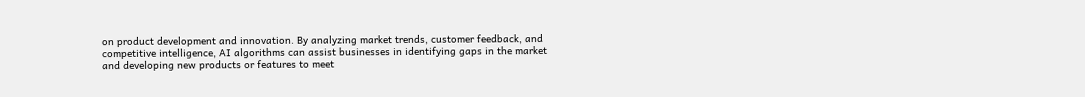on product development and innovation. By analyzing market trends, customer feedback, and competitive intelligence, AI algorithms can assist businesses in identifying gaps in the market and developing new products or features to meet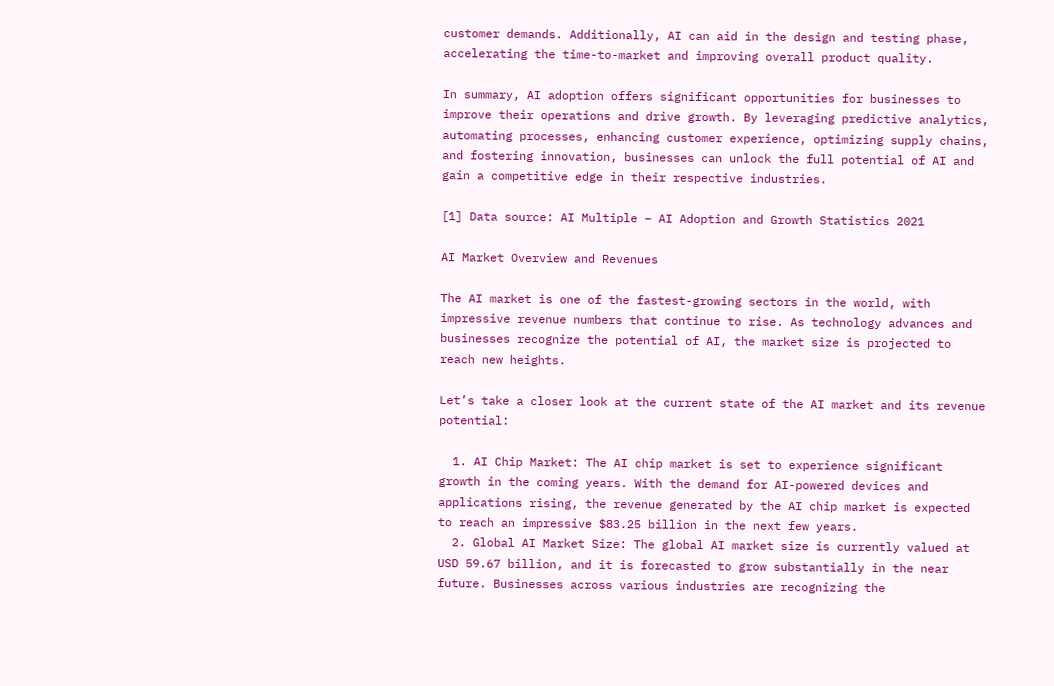customer demands. Additionally, AI can aid in the design and testing phase, accelerating the time-to-market and improving overall product quality.

In summary, AI adoption offers significant opportunities for businesses to improve their operations and drive growth. By leveraging predictive analytics, automating processes, enhancing customer experience, optimizing supply chains, and fostering innovation, businesses can unlock the full potential of AI and gain a competitive edge in their respective industries.

[1] Data source: AI Multiple – AI Adoption and Growth Statistics 2021

AI Market Overview and Revenues

The AI market is one of the fastest-growing sectors in the world, with impressive revenue numbers that continue to rise. As technology advances and businesses recognize the potential of AI, the market size is projected to reach new heights.

Let’s take a closer look at the current state of the AI market and its revenue potential:

  1. AI Chip Market: The AI chip market is set to experience significant growth in the coming years. With the demand for AI-powered devices and applications rising, the revenue generated by the AI chip market is expected to reach an impressive $83.25 billion in the next few years.
  2. Global AI Market Size: The global AI market size is currently valued at USD 59.67 billion, and it is forecasted to grow substantially in the near future. Businesses across various industries are recognizing the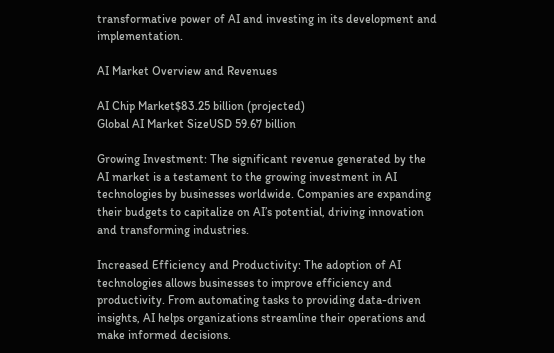transformative power of AI and investing in its development and implementation.

AI Market Overview and Revenues

AI Chip Market$83.25 billion (projected)
Global AI Market SizeUSD 59.67 billion

Growing Investment: The significant revenue generated by the AI market is a testament to the growing investment in AI technologies by businesses worldwide. Companies are expanding their budgets to capitalize on AI’s potential, driving innovation and transforming industries.

Increased Efficiency and Productivity: The adoption of AI technologies allows businesses to improve efficiency and productivity. From automating tasks to providing data-driven insights, AI helps organizations streamline their operations and make informed decisions.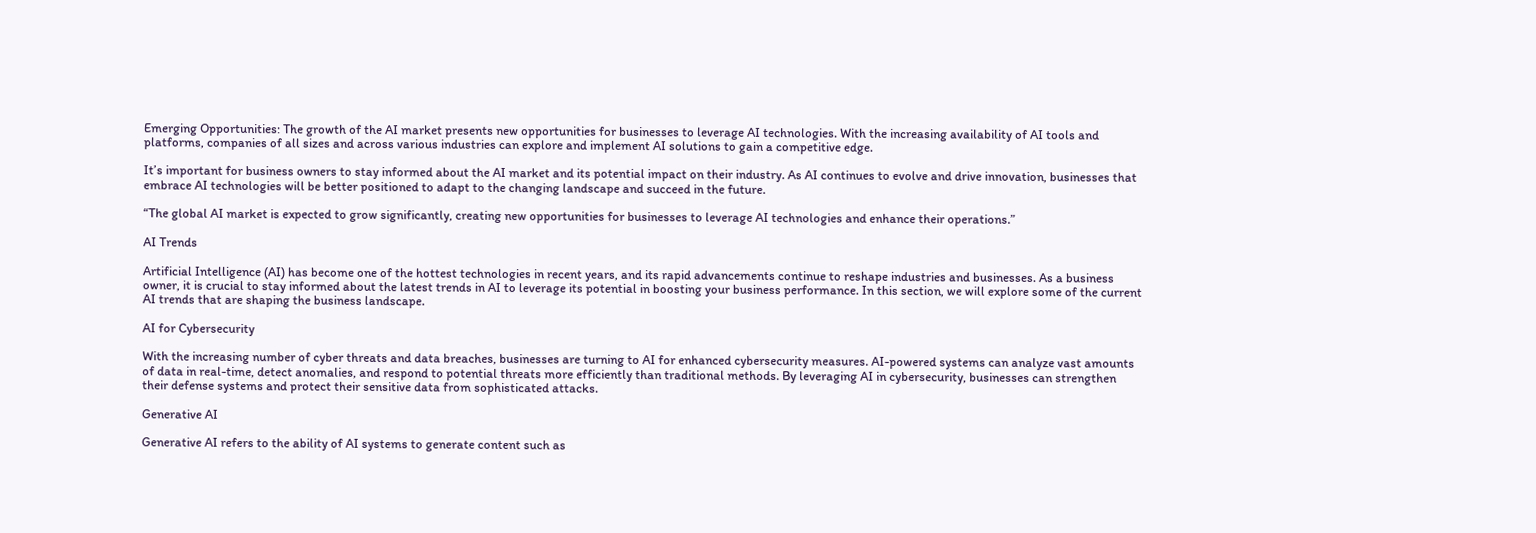Emerging Opportunities: The growth of the AI market presents new opportunities for businesses to leverage AI technologies. With the increasing availability of AI tools and platforms, companies of all sizes and across various industries can explore and implement AI solutions to gain a competitive edge.

It’s important for business owners to stay informed about the AI market and its potential impact on their industry. As AI continues to evolve and drive innovation, businesses that embrace AI technologies will be better positioned to adapt to the changing landscape and succeed in the future.

“The global AI market is expected to grow significantly, creating new opportunities for businesses to leverage AI technologies and enhance their operations.”

AI Trends

Artificial Intelligence (AI) has become one of the hottest technologies in recent years, and its rapid advancements continue to reshape industries and businesses. As a business owner, it is crucial to stay informed about the latest trends in AI to leverage its potential in boosting your business performance. In this section, we will explore some of the current AI trends that are shaping the business landscape.

AI for Cybersecurity

With the increasing number of cyber threats and data breaches, businesses are turning to AI for enhanced cybersecurity measures. AI-powered systems can analyze vast amounts of data in real-time, detect anomalies, and respond to potential threats more efficiently than traditional methods. By leveraging AI in cybersecurity, businesses can strengthen their defense systems and protect their sensitive data from sophisticated attacks.

Generative AI

Generative AI refers to the ability of AI systems to generate content such as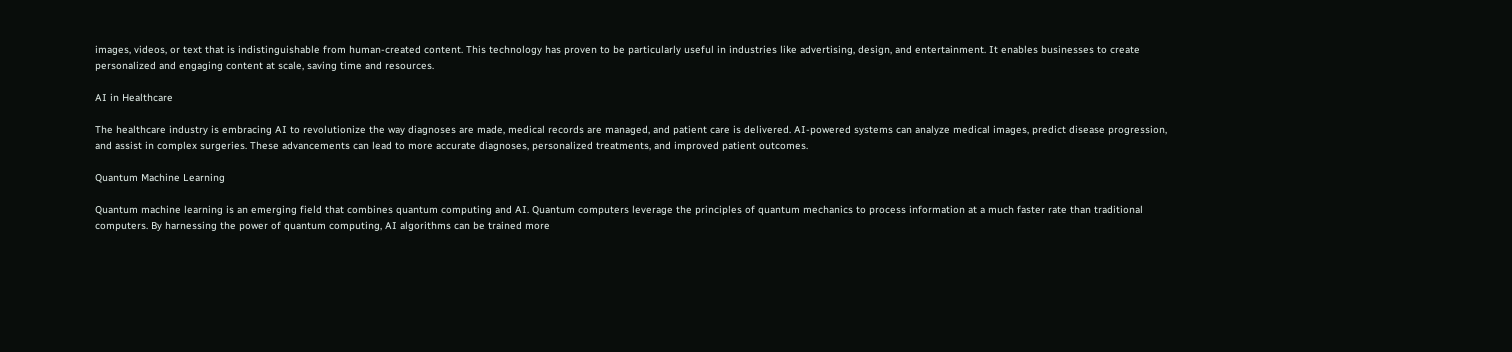images, videos, or text that is indistinguishable from human-created content. This technology has proven to be particularly useful in industries like advertising, design, and entertainment. It enables businesses to create personalized and engaging content at scale, saving time and resources.

AI in Healthcare

The healthcare industry is embracing AI to revolutionize the way diagnoses are made, medical records are managed, and patient care is delivered. AI-powered systems can analyze medical images, predict disease progression, and assist in complex surgeries. These advancements can lead to more accurate diagnoses, personalized treatments, and improved patient outcomes.

Quantum Machine Learning

Quantum machine learning is an emerging field that combines quantum computing and AI. Quantum computers leverage the principles of quantum mechanics to process information at a much faster rate than traditional computers. By harnessing the power of quantum computing, AI algorithms can be trained more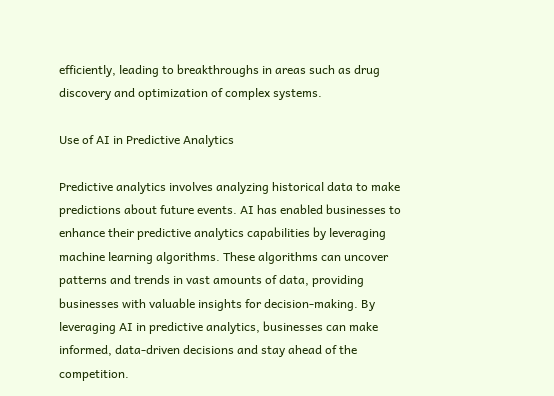efficiently, leading to breakthroughs in areas such as drug discovery and optimization of complex systems.

Use of AI in Predictive Analytics

Predictive analytics involves analyzing historical data to make predictions about future events. AI has enabled businesses to enhance their predictive analytics capabilities by leveraging machine learning algorithms. These algorithms can uncover patterns and trends in vast amounts of data, providing businesses with valuable insights for decision-making. By leveraging AI in predictive analytics, businesses can make informed, data-driven decisions and stay ahead of the competition.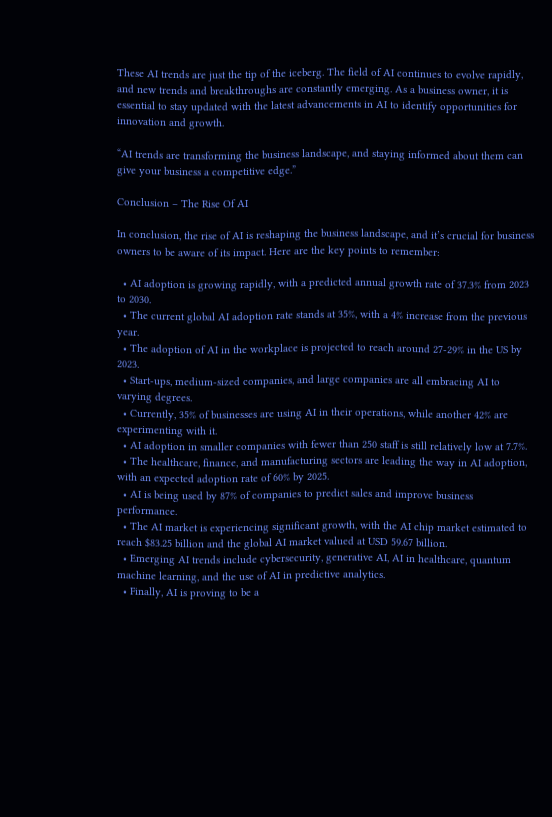These AI trends are just the tip of the iceberg. The field of AI continues to evolve rapidly, and new trends and breakthroughs are constantly emerging. As a business owner, it is essential to stay updated with the latest advancements in AI to identify opportunities for innovation and growth.

“AI trends are transforming the business landscape, and staying informed about them can give your business a competitive edge.”

Conclusion – The Rise Of AI

In conclusion, the rise of AI is reshaping the business landscape, and it’s crucial for business owners to be aware of its impact. Here are the key points to remember:

  • AI adoption is growing rapidly, with a predicted annual growth rate of 37.3% from 2023 to 2030.
  • The current global AI adoption rate stands at 35%, with a 4% increase from the previous year.
  • The adoption of AI in the workplace is projected to reach around 27-29% in the US by 2023.
  • Start-ups, medium-sized companies, and large companies are all embracing AI to varying degrees.
  • Currently, 35% of businesses are using AI in their operations, while another 42% are experimenting with it.
  • AI adoption in smaller companies with fewer than 250 staff is still relatively low at 7.7%.
  • The healthcare, finance, and manufacturing sectors are leading the way in AI adoption, with an expected adoption rate of 60% by 2025.
  • AI is being used by 87% of companies to predict sales and improve business performance.
  • The AI market is experiencing significant growth, with the AI chip market estimated to reach $83.25 billion and the global AI market valued at USD 59.67 billion.
  • Emerging AI trends include cybersecurity, generative AI, AI in healthcare, quantum machine learning, and the use of AI in predictive analytics.
  • Finally, AI is proving to be a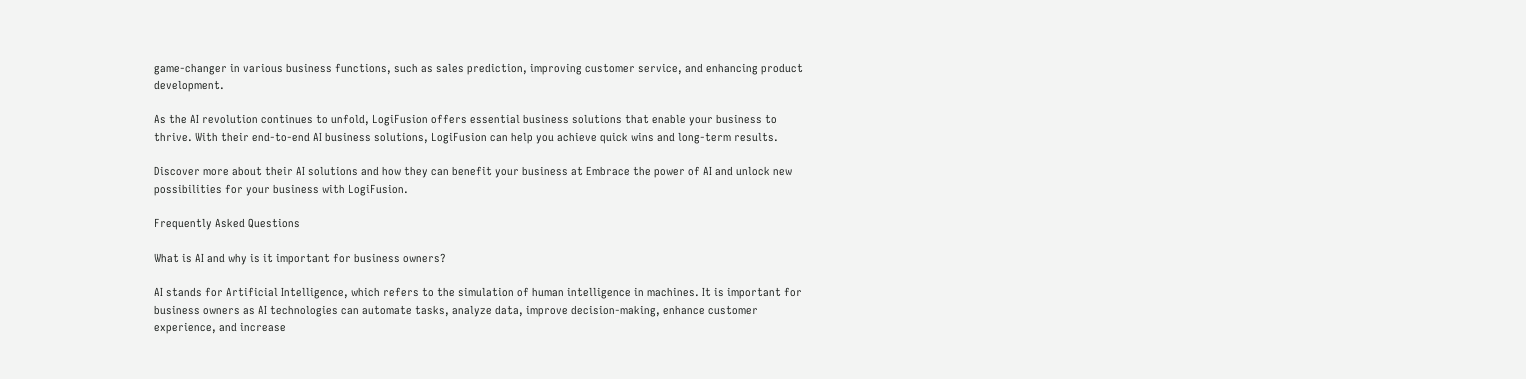game-changer in various business functions, such as sales prediction, improving customer service, and enhancing product development.

As the AI revolution continues to unfold, LogiFusion offers essential business solutions that enable your business to thrive. With their end-to-end AI business solutions, LogiFusion can help you achieve quick wins and long-term results.

Discover more about their AI solutions and how they can benefit your business at Embrace the power of AI and unlock new possibilities for your business with LogiFusion.

Frequently Asked Questions

What is AI and why is it important for business owners?

AI stands for Artificial Intelligence, which refers to the simulation of human intelligence in machines. It is important for business owners as AI technologies can automate tasks, analyze data, improve decision-making, enhance customer experience, and increase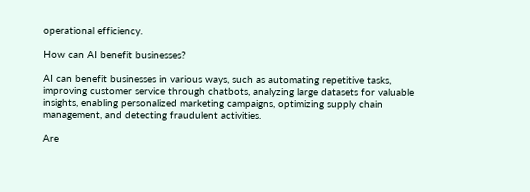operational efficiency.

How can AI benefit businesses?

AI can benefit businesses in various ways, such as automating repetitive tasks, improving customer service through chatbots, analyzing large datasets for valuable insights, enabling personalized marketing campaigns, optimizing supply chain management, and detecting fraudulent activities.

Are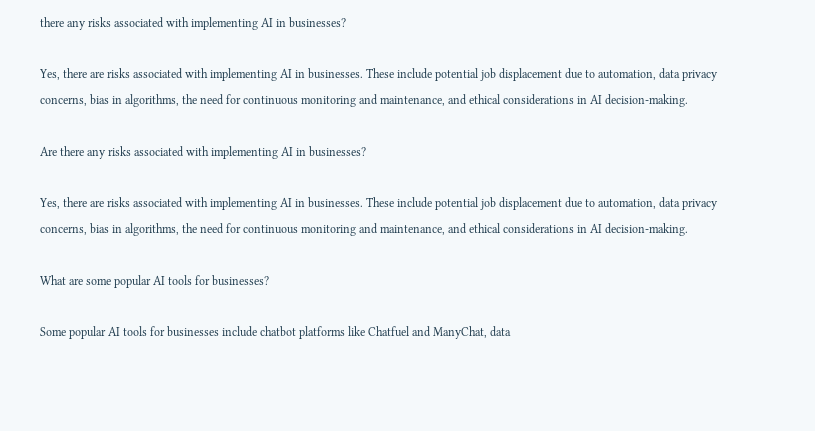there any risks associated with implementing AI in businesses?

Yes, there are risks associated with implementing AI in businesses. These include potential job displacement due to automation, data privacy concerns, bias in algorithms, the need for continuous monitoring and maintenance, and ethical considerations in AI decision-making.

Are there any risks associated with implementing AI in businesses?

Yes, there are risks associated with implementing AI in businesses. These include potential job displacement due to automation, data privacy concerns, bias in algorithms, the need for continuous monitoring and maintenance, and ethical considerations in AI decision-making.

What are some popular AI tools for businesses?

Some popular AI tools for businesses include chatbot platforms like Chatfuel and ManyChat, data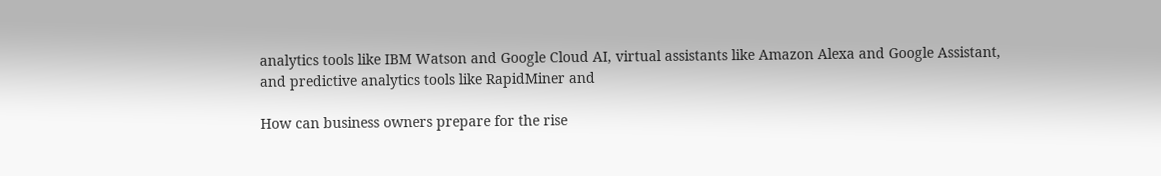analytics tools like IBM Watson and Google Cloud AI, virtual assistants like Amazon Alexa and Google Assistant, and predictive analytics tools like RapidMiner and

How can business owners prepare for the rise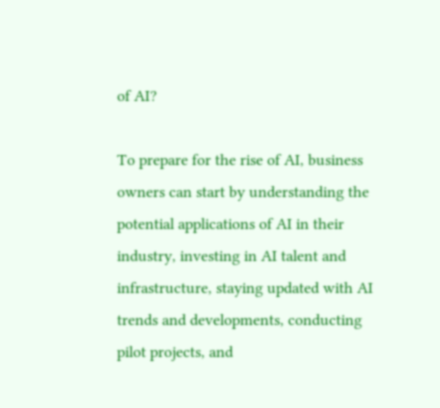of AI?

To prepare for the rise of AI, business owners can start by understanding the potential applications of AI in their industry, investing in AI talent and infrastructure, staying updated with AI trends and developments, conducting pilot projects, and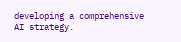developing a comprehensive AI strategy.